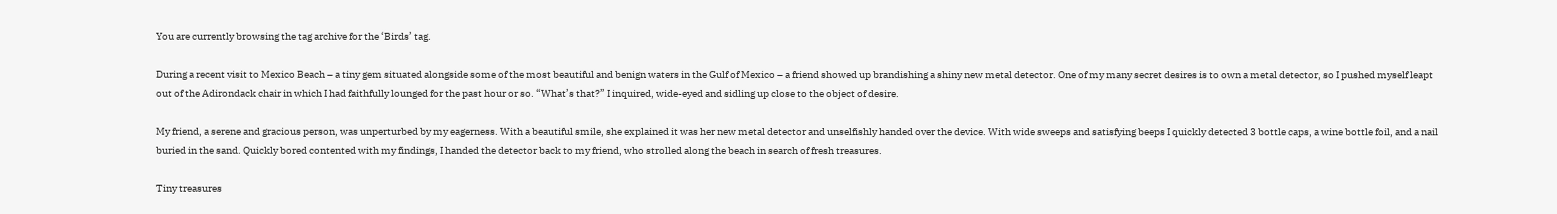You are currently browsing the tag archive for the ‘Birds’ tag.

During a recent visit to Mexico Beach – a tiny gem situated alongside some of the most beautiful and benign waters in the Gulf of Mexico – a friend showed up brandishing a shiny new metal detector. One of my many secret desires is to own a metal detector, so I pushed myself leapt out of the Adirondack chair in which I had faithfully lounged for the past hour or so. “What’s that?” I inquired, wide-eyed and sidling up close to the object of desire.

My friend, a serene and gracious person, was unperturbed by my eagerness. With a beautiful smile, she explained it was her new metal detector and unselfishly handed over the device. With wide sweeps and satisfying beeps I quickly detected 3 bottle caps, a wine bottle foil, and a nail buried in the sand. Quickly bored contented with my findings, I handed the detector back to my friend, who strolled along the beach in search of fresh treasures.

Tiny treasures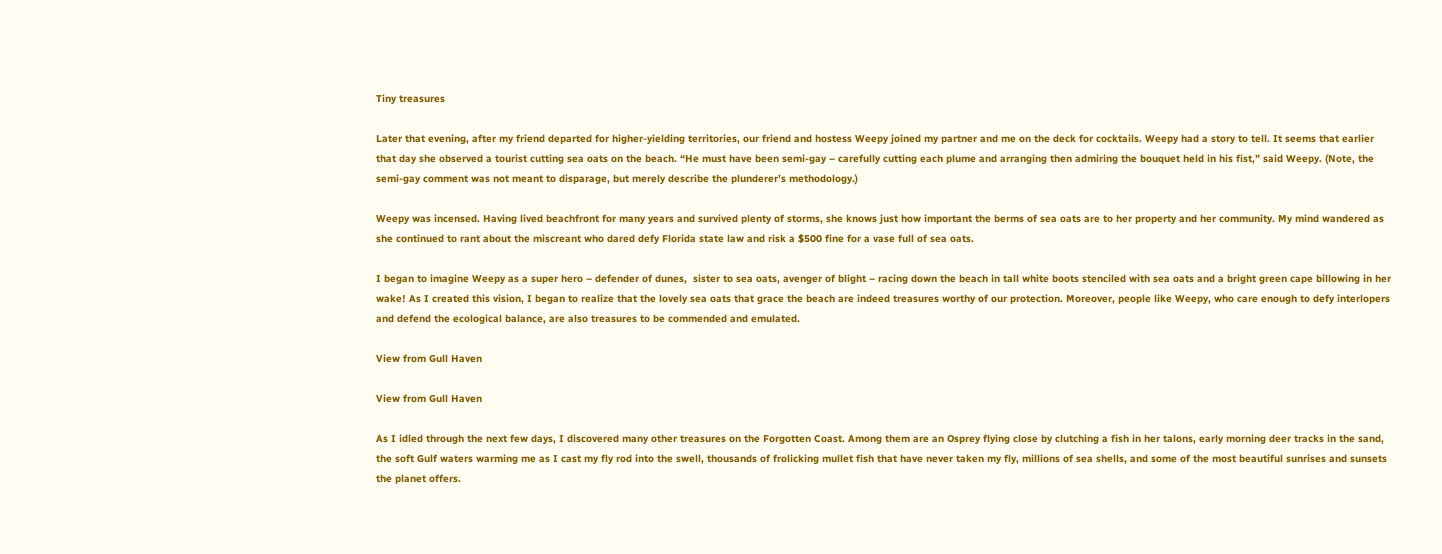Tiny treasures

Later that evening, after my friend departed for higher-yielding territories, our friend and hostess Weepy joined my partner and me on the deck for cocktails. Weepy had a story to tell. It seems that earlier that day she observed a tourist cutting sea oats on the beach. “He must have been semi-gay – carefully cutting each plume and arranging then admiring the bouquet held in his fist,” said Weepy. (Note, the semi-gay comment was not meant to disparage, but merely describe the plunderer’s methodology.)

Weepy was incensed. Having lived beachfront for many years and survived plenty of storms, she knows just how important the berms of sea oats are to her property and her community. My mind wandered as she continued to rant about the miscreant who dared defy Florida state law and risk a $500 fine for a vase full of sea oats.

I began to imagine Weepy as a super hero – defender of dunes,  sister to sea oats, avenger of blight – racing down the beach in tall white boots stenciled with sea oats and a bright green cape billowing in her wake! As I created this vision, I began to realize that the lovely sea oats that grace the beach are indeed treasures worthy of our protection. Moreover, people like Weepy, who care enough to defy interlopers and defend the ecological balance, are also treasures to be commended and emulated.

View from Gull Haven

View from Gull Haven

As I idled through the next few days, I discovered many other treasures on the Forgotten Coast. Among them are an Osprey flying close by clutching a fish in her talons, early morning deer tracks in the sand, the soft Gulf waters warming me as I cast my fly rod into the swell, thousands of frolicking mullet fish that have never taken my fly, millions of sea shells, and some of the most beautiful sunrises and sunsets the planet offers.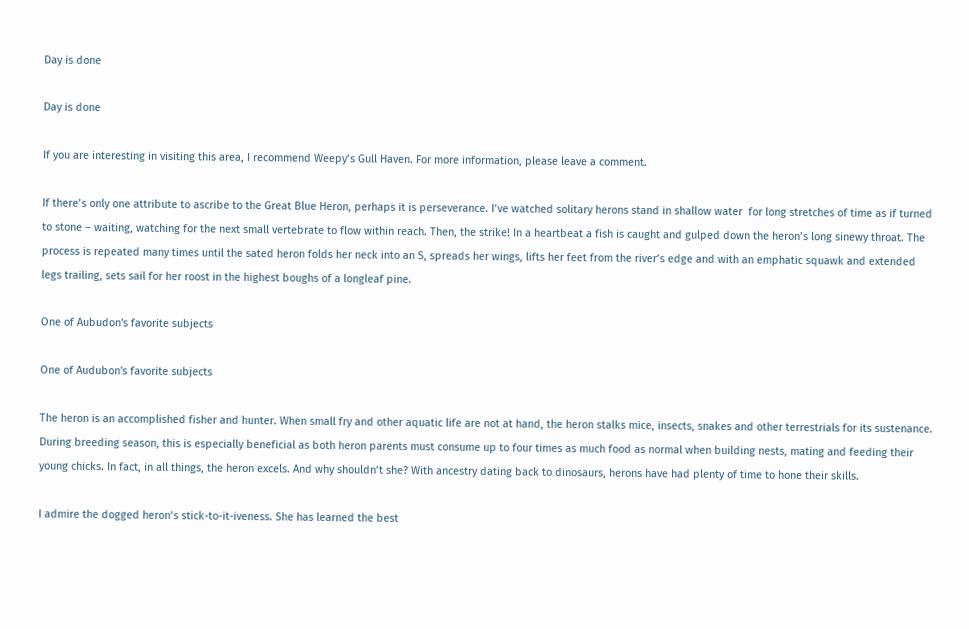Day is done

Day is done

If you are interesting in visiting this area, I recommend Weepy’s Gull Haven. For more information, please leave a comment.

If there’s only one attribute to ascribe to the Great Blue Heron, perhaps it is perseverance. I’ve watched solitary herons stand in shallow water  for long stretches of time as if turned to stone – waiting, watching for the next small vertebrate to flow within reach. Then, the strike! In a heartbeat a fish is caught and gulped down the heron’s long sinewy throat. The process is repeated many times until the sated heron folds her neck into an S, spreads her wings, lifts her feet from the river’s edge and with an emphatic squawk and extended legs trailing, sets sail for her roost in the highest boughs of a longleaf pine.

One of Aubudon's favorite subjects

One of Audubon's favorite subjects

The heron is an accomplished fisher and hunter. When small fry and other aquatic life are not at hand, the heron stalks mice, insects, snakes and other terrestrials for its sustenance. During breeding season, this is especially beneficial as both heron parents must consume up to four times as much food as normal when building nests, mating and feeding their young chicks. In fact, in all things, the heron excels. And why shouldn’t she? With ancestry dating back to dinosaurs, herons have had plenty of time to hone their skills.

I admire the dogged heron’s stick-to-it-iveness. She has learned the best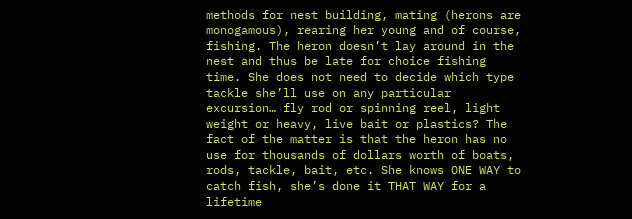methods for nest building, mating (herons are monogamous), rearing her young and of course, fishing. The heron doesn’t lay around in the nest and thus be late for choice fishing time. She does not need to decide which type tackle she’ll use on any particular excursion… fly rod or spinning reel, light weight or heavy, live bait or plastics? The fact of the matter is that the heron has no use for thousands of dollars worth of boats, rods, tackle, bait, etc. She knows ONE WAY to catch fish, she’s done it THAT WAY for a lifetime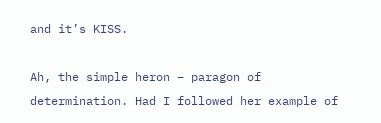and it’s KISS.

Ah, the simple heron – paragon of determination. Had I followed her example of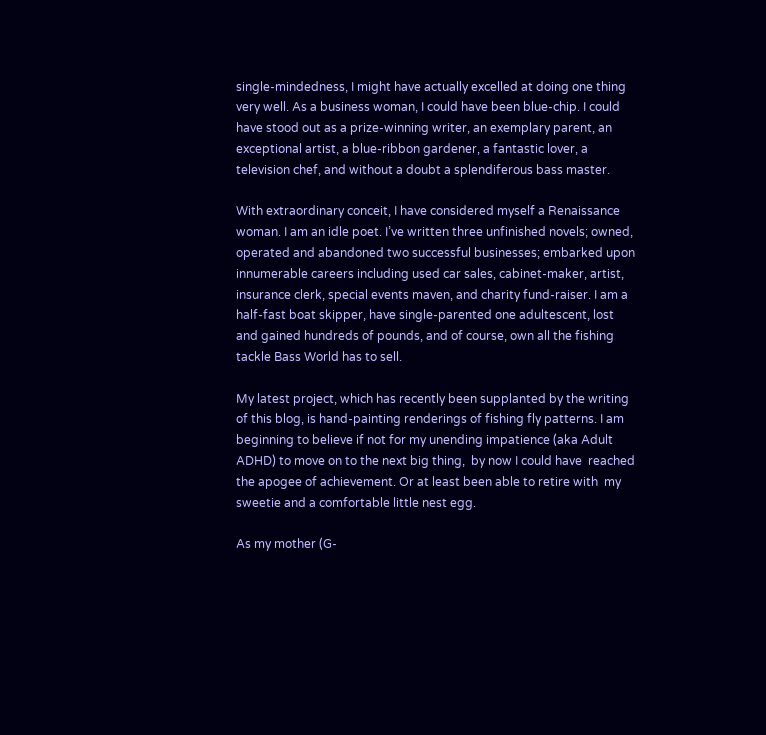single-mindedness, I might have actually excelled at doing one thing very well. As a business woman, I could have been blue-chip. I could have stood out as a prize-winning writer, an exemplary parent, an exceptional artist, a blue-ribbon gardener, a fantastic lover, a television chef, and without a doubt a splendiferous bass master.

With extraordinary conceit, I have considered myself a Renaissance woman. I am an idle poet. I’ve written three unfinished novels; owned, operated and abandoned two successful businesses; embarked upon innumerable careers including used car sales, cabinet-maker, artist, insurance clerk, special events maven, and charity fund-raiser. I am a half-fast boat skipper, have single-parented one adultescent, lost and gained hundreds of pounds, and of course, own all the fishing tackle Bass World has to sell.

My latest project, which has recently been supplanted by the writing of this blog, is hand-painting renderings of fishing fly patterns. I am beginning to believe if not for my unending impatience (aka Adult ADHD) to move on to the next big thing,  by now I could have  reached the apogee of achievement. Or at least been able to retire with  my sweetie and a comfortable little nest egg.

As my mother (G-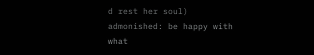d rest her soul) admonished: be happy with what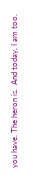you have. The heron is.  And today, I am too.